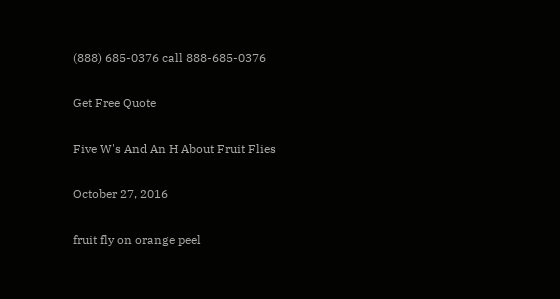(888) 685-0376 call 888-685-0376

Get Free Quote

Five W's And An H About Fruit Flies

October 27, 2016

fruit fly on orange peel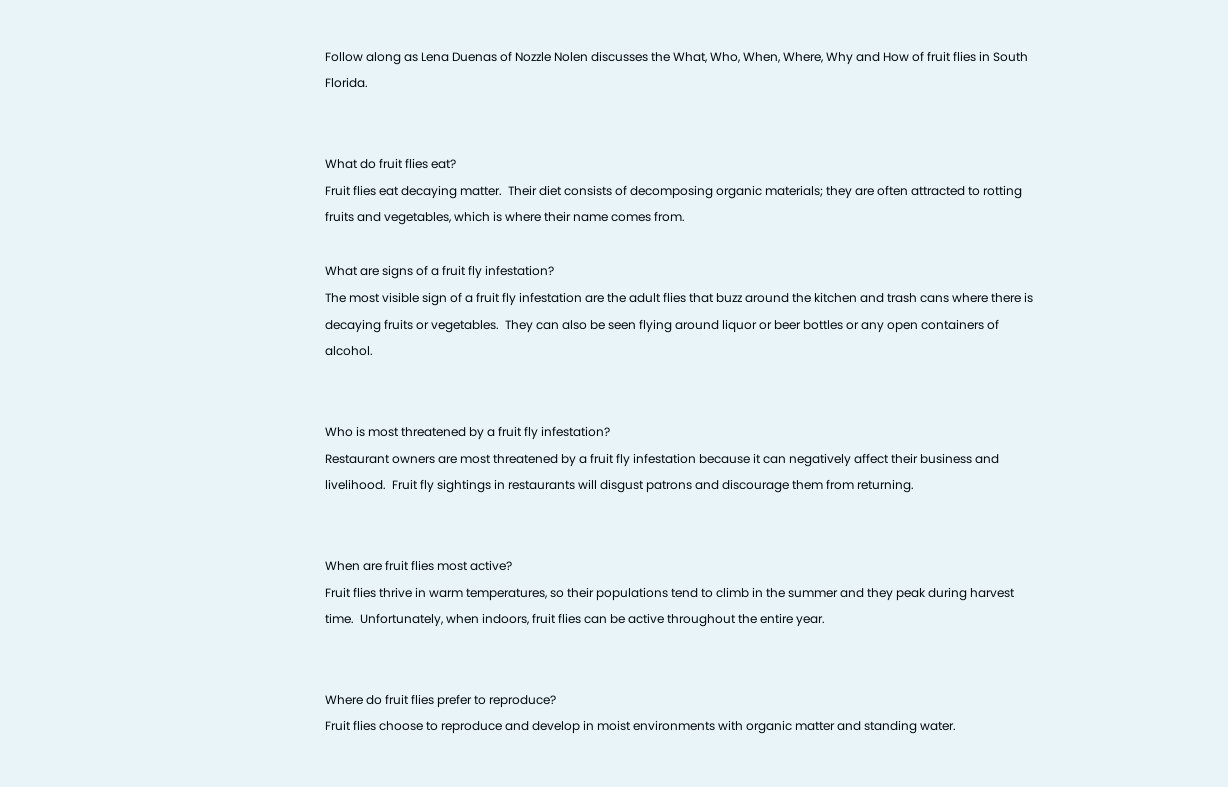Follow along as Lena Duenas of Nozzle Nolen discusses the What, Who, When, Where, Why and How of fruit flies in South Florida.


What do fruit flies eat?
Fruit flies eat decaying matter.  Their diet consists of decomposing organic materials; they are often attracted to rotting fruits and vegetables, which is where their name comes from.

What are signs of a fruit fly infestation?
The most visible sign of a fruit fly infestation are the adult flies that buzz around the kitchen and trash cans where there is decaying fruits or vegetables.  They can also be seen flying around liquor or beer bottles or any open containers of alcohol.


Who is most threatened by a fruit fly infestation?
Restaurant owners are most threatened by a fruit fly infestation because it can negatively affect their business and livelihood.  Fruit fly sightings in restaurants will disgust patrons and discourage them from returning.


When are fruit flies most active?
Fruit flies thrive in warm temperatures, so their populations tend to climb in the summer and they peak during harvest time.  Unfortunately, when indoors, fruit flies can be active throughout the entire year.


Where do fruit flies prefer to reproduce?
Fruit flies choose to reproduce and develop in moist environments with organic matter and standing water.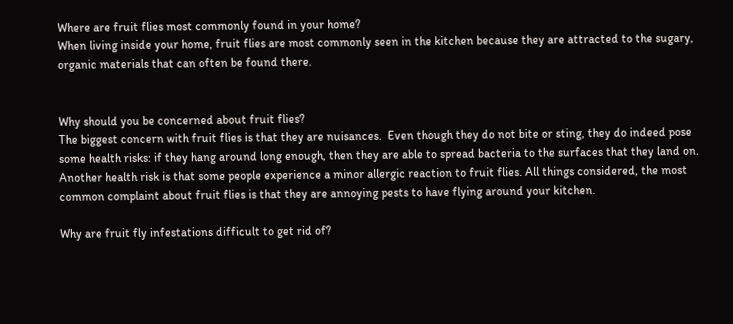Where are fruit flies most commonly found in your home?
When living inside your home, fruit flies are most commonly seen in the kitchen because they are attracted to the sugary, organic materials that can often be found there.


Why should you be concerned about fruit flies?
The biggest concern with fruit flies is that they are nuisances.  Even though they do not bite or sting, they do indeed pose some health risks: if they hang around long enough, then they are able to spread bacteria to the surfaces that they land on.  Another health risk is that some people experience a minor allergic reaction to fruit flies. All things considered, the most common complaint about fruit flies is that they are annoying pests to have flying around your kitchen.

Why are fruit fly infestations difficult to get rid of?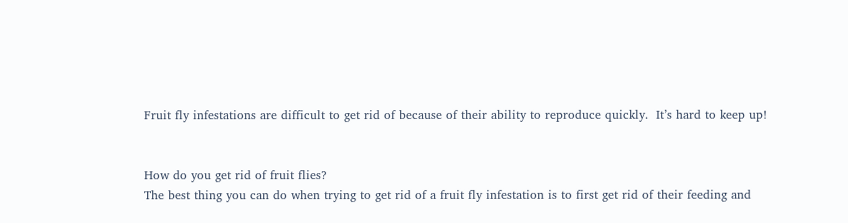Fruit fly infestations are difficult to get rid of because of their ability to reproduce quickly.  It’s hard to keep up!


How do you get rid of fruit flies?
The best thing you can do when trying to get rid of a fruit fly infestation is to first get rid of their feeding and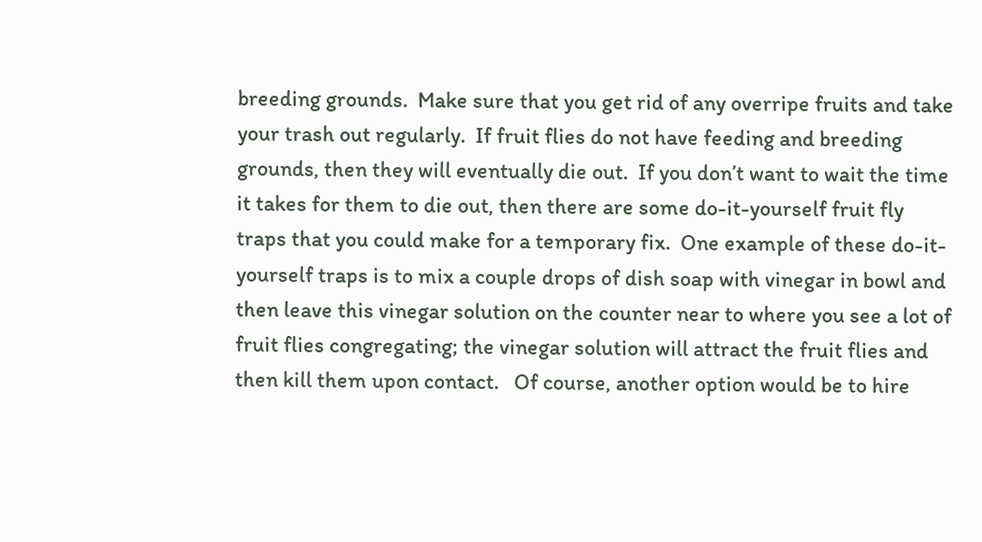breeding grounds.  Make sure that you get rid of any overripe fruits and take your trash out regularly.  If fruit flies do not have feeding and breeding grounds, then they will eventually die out.  If you don’t want to wait the time it takes for them to die out, then there are some do-it-yourself fruit fly traps that you could make for a temporary fix.  One example of these do-it-yourself traps is to mix a couple drops of dish soap with vinegar in bowl and then leave this vinegar solution on the counter near to where you see a lot of fruit flies congregating; the vinegar solution will attract the fruit flies and then kill them upon contact.   Of course, another option would be to hire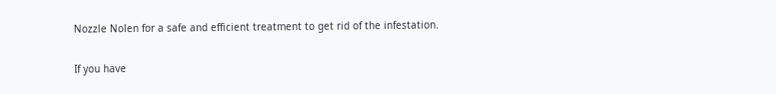Nozzle Nolen for a safe and efficient treatment to get rid of the infestation.

If you have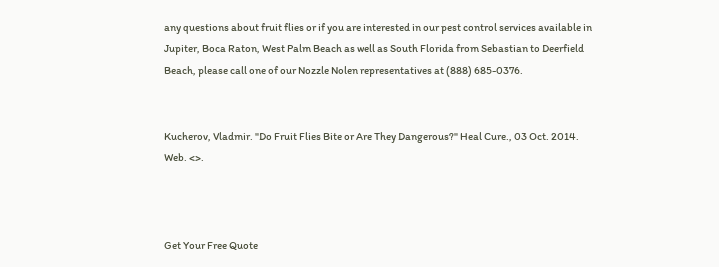any questions about fruit flies or if you are interested in our pest control services available in Jupiter, Boca Raton, West Palm Beach as well as South Florida from Sebastian to Deerfield Beach, please call one of our Nozzle Nolen representatives at (888) 685-0376.


Kucherov, Vladmir. "Do Fruit Flies Bite or Are They Dangerous?" Heal Cure., 03 Oct. 2014. Web. <>.



Get Your Free Quote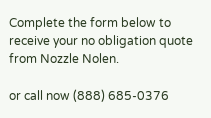Complete the form below to receive your no obligation quote from Nozzle Nolen.

or call now (888) 685-0376